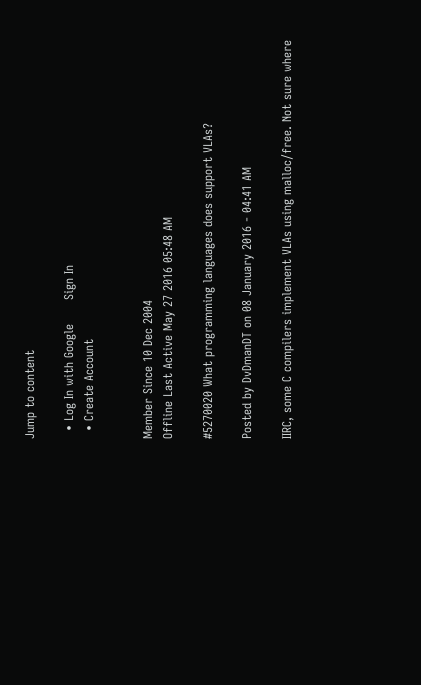Jump to content

  • Log In with Google      Sign In
  • Create Account


Member Since 10 Dec 2004
Offline Last Active May 27 2016 05:48 AM

#5270020 What programming languages does support VLAs?

Posted by DvDmanDT on 08 January 2016 - 04:41 AM

IIRC, some C compilers implement VLAs using malloc/free. Not sure where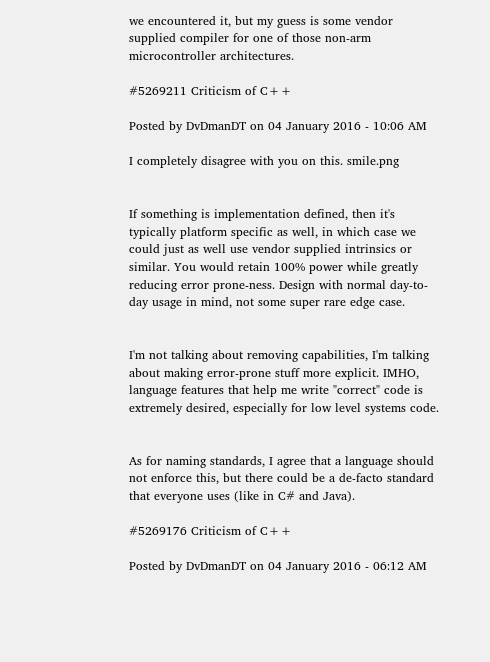we encountered it, but my guess is some vendor supplied compiler for one of those non-arm microcontroller architectures.

#5269211 Criticism of C++

Posted by DvDmanDT on 04 January 2016 - 10:06 AM

I completely disagree with you on this. smile.png


If something is implementation defined, then it's typically platform specific as well, in which case we could just as well use vendor supplied intrinsics or similar. You would retain 100% power while greatly reducing error prone-ness. Design with normal day-to-day usage in mind, not some super rare edge case.


I'm not talking about removing capabilities, I'm talking about making error-prone stuff more explicit. IMHO, language features that help me write "correct" code is extremely desired, especially for low level systems code.


As for naming standards, I agree that a language should not enforce this, but there could be a de-facto standard that everyone uses (like in C# and Java).

#5269176 Criticism of C++

Posted by DvDmanDT on 04 January 2016 - 06:12 AM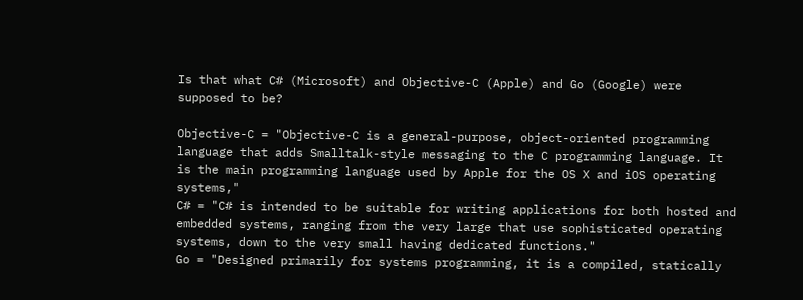Is that what C# (Microsoft) and Objective-C (Apple) and Go (Google) were supposed to be?

Objective-C = "Objective-C is a general-purpose, object-oriented programming language that adds Smalltalk-style messaging to the C programming language. It is the main programming language used by Apple for the OS X and iOS operating systems,"
C# = "C# is intended to be suitable for writing applications for both hosted and embedded systems, ranging from the very large that use sophisticated operating systems, down to the very small having dedicated functions."
Go = "Designed primarily for systems programming, it is a compiled, statically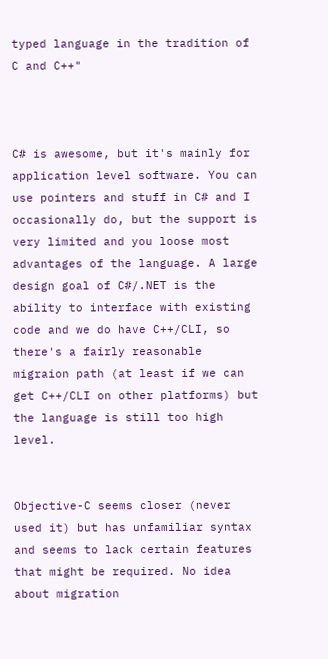typed language in the tradition of C and C++"



C# is awesome, but it's mainly for application level software. You can use pointers and stuff in C# and I occasionally do, but the support is very limited and you loose most advantages of the language. A large design goal of C#/.NET is the ability to interface with existing code and we do have C++/CLI, so there's a fairly reasonable migraion path (at least if we can get C++/CLI on other platforms) but the language is still too high level.


Objective-C seems closer (never used it) but has unfamiliar syntax and seems to lack certain features that might be required. No idea about migration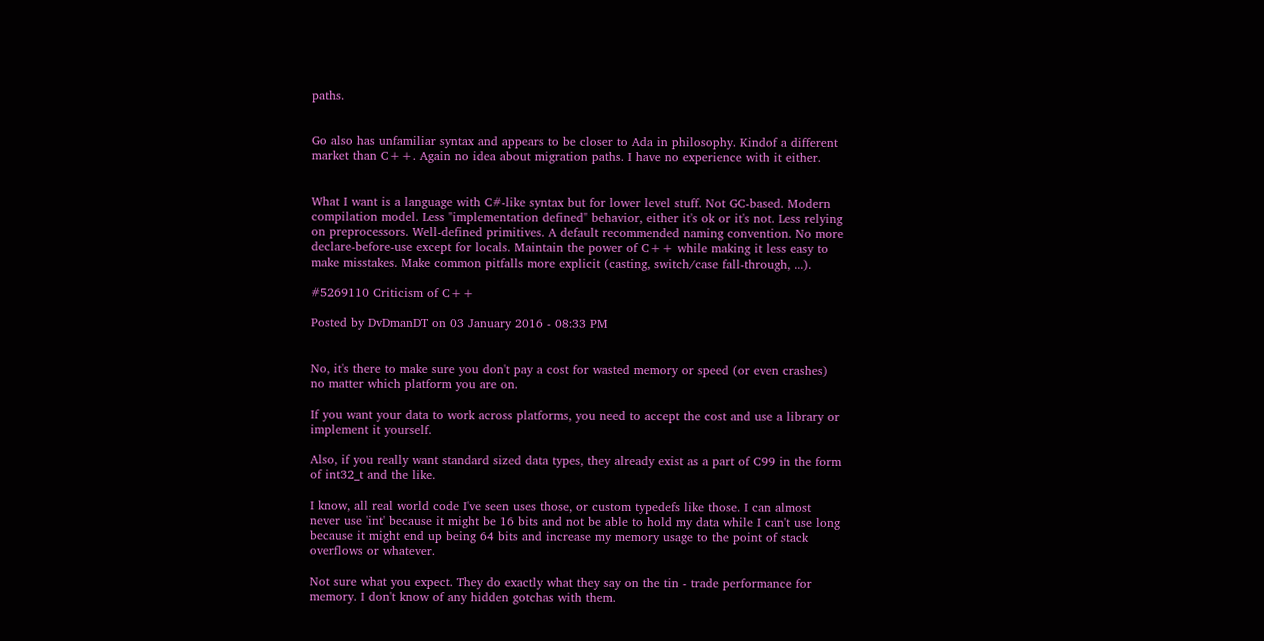paths.


Go also has unfamiliar syntax and appears to be closer to Ada in philosophy. Kindof a different market than C++. Again no idea about migration paths. I have no experience with it either.


What I want is a language with C#-like syntax but for lower level stuff. Not GC-based. Modern compilation model. Less "implementation defined" behavior, either it's ok or it's not. Less relying on preprocessors. Well-defined primitives. A default recommended naming convention. No more declare-before-use except for locals. Maintain the power of C++ while making it less easy to make misstakes. Make common pitfalls more explicit (casting, switch/case fall-through, ...).

#5269110 Criticism of C++

Posted by DvDmanDT on 03 January 2016 - 08:33 PM


No, it's there to make sure you don't pay a cost for wasted memory or speed (or even crashes) no matter which platform you are on.

If you want your data to work across platforms, you need to accept the cost and use a library or implement it yourself.

Also, if you really want standard sized data types, they already exist as a part of C99 in the form of int32_t and the like.

I know, all real world code I've seen uses those, or custom typedefs like those. I can almost never use 'int' because it might be 16 bits and not be able to hold my data while I can't use long because it might end up being 64 bits and increase my memory usage to the point of stack overflows or whatever.

Not sure what you expect. They do exactly what they say on the tin - trade performance for memory. I don't know of any hidden gotchas with them.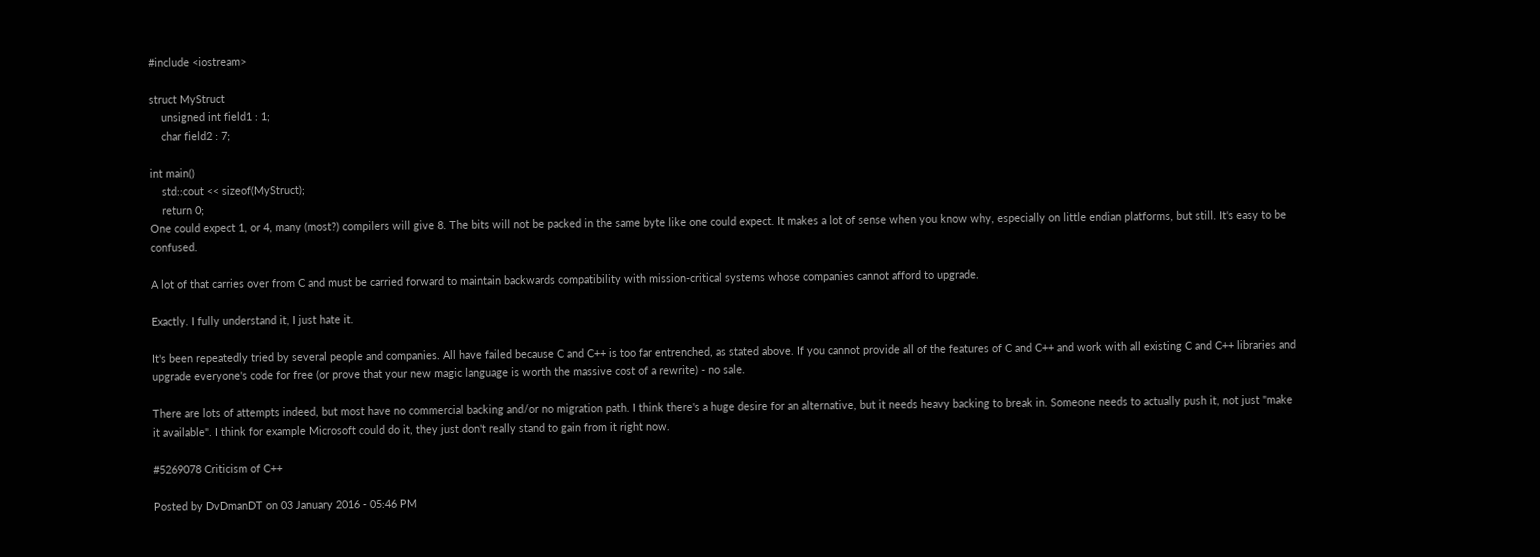#include <iostream>

struct MyStruct
    unsigned int field1 : 1;
    char field2 : 7;

int main()
    std::cout << sizeof(MyStruct);
    return 0;
One could expect 1, or 4, many (most?) compilers will give 8. The bits will not be packed in the same byte like one could expect. It makes a lot of sense when you know why, especially on little endian platforms, but still. It's easy to be confused.

A lot of that carries over from C and must be carried forward to maintain backwards compatibility with mission-critical systems whose companies cannot afford to upgrade.

Exactly. I fully understand it, I just hate it.

It's been repeatedly tried by several people and companies. All have failed because C and C++ is too far entrenched, as stated above. If you cannot provide all of the features of C and C++ and work with all existing C and C++ libraries and upgrade everyone's code for free (or prove that your new magic language is worth the massive cost of a rewrite) - no sale.

There are lots of attempts indeed, but most have no commercial backing and/or no migration path. I think there's a huge desire for an alternative, but it needs heavy backing to break in. Someone needs to actually push it, not just "make it available". I think for example Microsoft could do it, they just don't really stand to gain from it right now.

#5269078 Criticism of C++

Posted by DvDmanDT on 03 January 2016 - 05:46 PM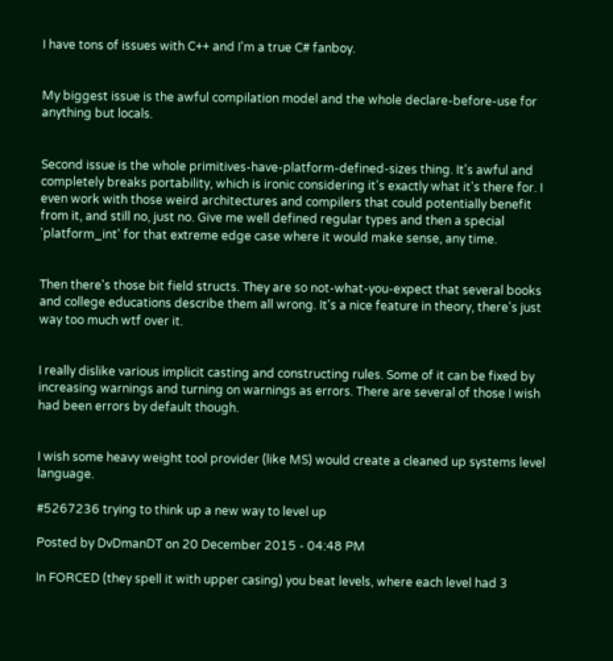I have tons of issues with C++ and I'm a true C# fanboy.


My biggest issue is the awful compilation model and the whole declare-before-use for anything but locals.


Second issue is the whole primitives-have-platform-defined-sizes thing. It's awful and completely breaks portability, which is ironic considering it's exactly what it's there for. I even work with those weird architectures and compilers that could potentially benefit from it, and still no, just no. Give me well defined regular types and then a special 'platform_int' for that extreme edge case where it would make sense, any time.


Then there's those bit field structs. They are so not-what-you-expect that several books and college educations describe them all wrong. It's a nice feature in theory, there's just way too much wtf over it.


I really dislike various implicit casting and constructing rules. Some of it can be fixed by increasing warnings and turning on warnings as errors. There are several of those I wish had been errors by default though.


I wish some heavy weight tool provider (like MS) would create a cleaned up systems level language.

#5267236 trying to think up a new way to level up

Posted by DvDmanDT on 20 December 2015 - 04:48 PM

In FORCED (they spell it with upper casing) you beat levels, where each level had 3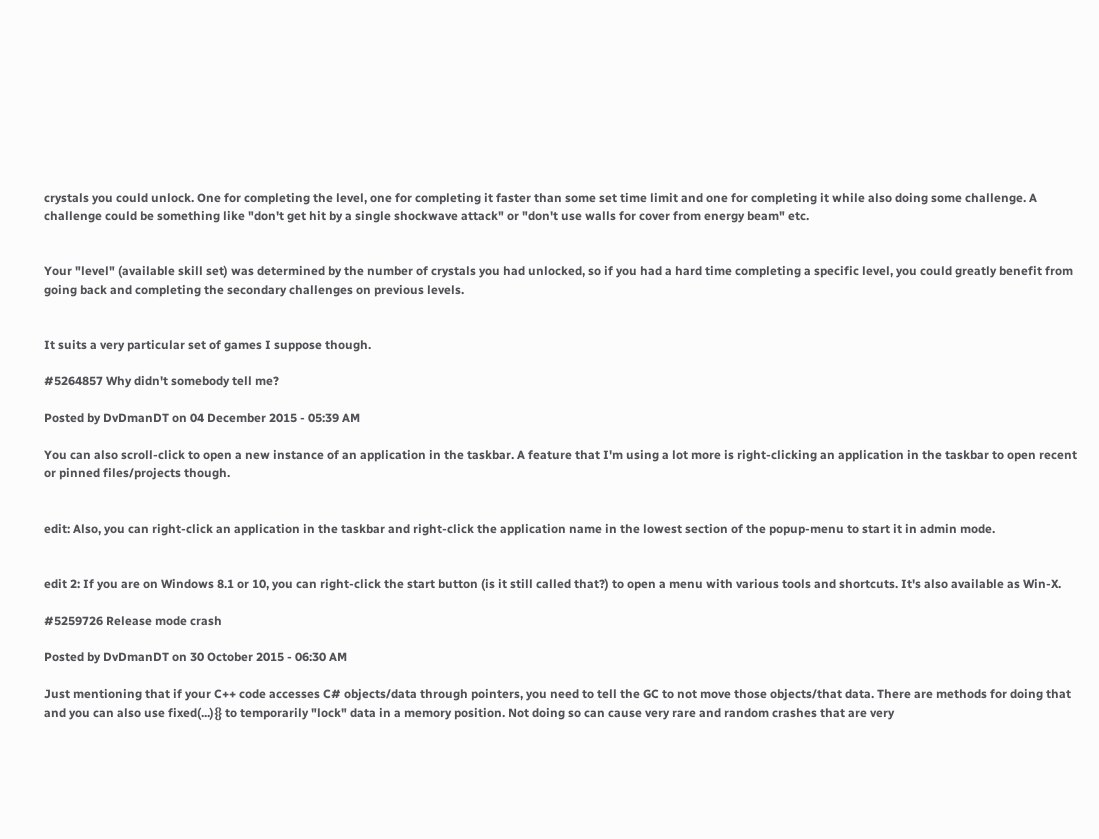crystals you could unlock. One for completing the level, one for completing it faster than some set time limit and one for completing it while also doing some challenge. A challenge could be something like "don't get hit by a single shockwave attack" or "don't use walls for cover from energy beam" etc.


Your "level" (available skill set) was determined by the number of crystals you had unlocked, so if you had a hard time completing a specific level, you could greatly benefit from going back and completing the secondary challenges on previous levels.


It suits a very particular set of games I suppose though.

#5264857 Why didn't somebody tell me?

Posted by DvDmanDT on 04 December 2015 - 05:39 AM

You can also scroll-click to open a new instance of an application in the taskbar. A feature that I'm using a lot more is right-clicking an application in the taskbar to open recent or pinned files/projects though.


edit: Also, you can right-click an application in the taskbar and right-click the application name in the lowest section of the popup-menu to start it in admin mode.


edit 2: If you are on Windows 8.1 or 10, you can right-click the start button (is it still called that?) to open a menu with various tools and shortcuts. It's also available as Win-X.

#5259726 Release mode crash

Posted by DvDmanDT on 30 October 2015 - 06:30 AM

Just mentioning that if your C++ code accesses C# objects/data through pointers, you need to tell the GC to not move those objects/that data. There are methods for doing that and you can also use fixed(...){} to temporarily "lock" data in a memory position. Not doing so can cause very rare and random crashes that are very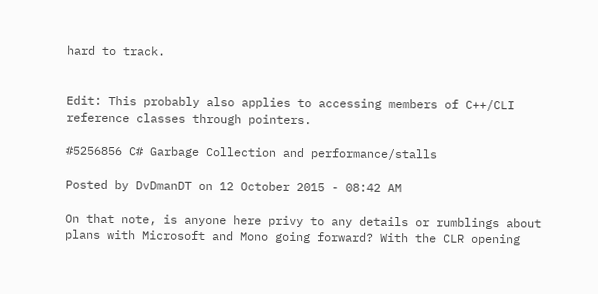hard to track.


Edit: This probably also applies to accessing members of C++/CLI reference classes through pointers.

#5256856 C# Garbage Collection and performance/stalls

Posted by DvDmanDT on 12 October 2015 - 08:42 AM

On that note, is anyone here privy to any details or rumblings about plans with Microsoft and Mono going forward? With the CLR opening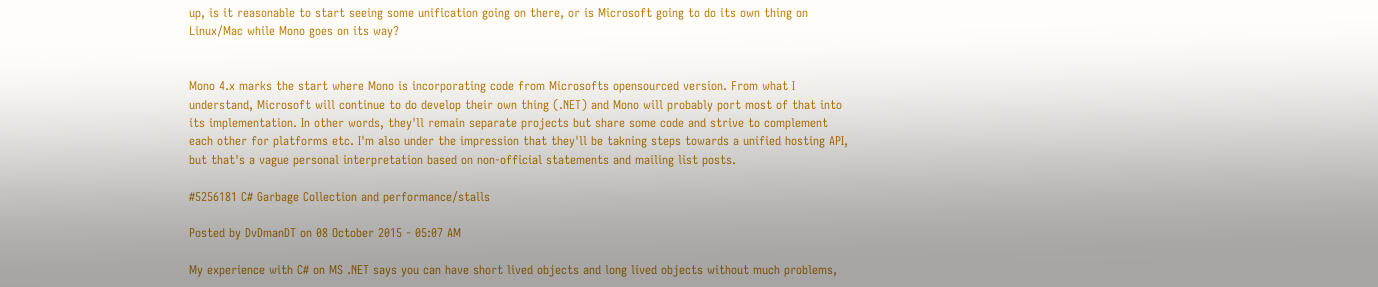up, is it reasonable to start seeing some unification going on there, or is Microsoft going to do its own thing on Linux/Mac while Mono goes on its way?


Mono 4.x marks the start where Mono is incorporating code from Microsofts opensourced version. From what I understand, Microsoft will continue to do develop their own thing (.NET) and Mono will probably port most of that into its implementation. In other words, they'll remain separate projects but share some code and strive to complement each other for platforms etc. I'm also under the impression that they'll be takning steps towards a unified hosting API, but that's a vague personal interpretation based on non-official statements and mailing list posts.

#5256181 C# Garbage Collection and performance/stalls

Posted by DvDmanDT on 08 October 2015 - 05:07 AM

My experience with C# on MS .NET says you can have short lived objects and long lived objects without much problems,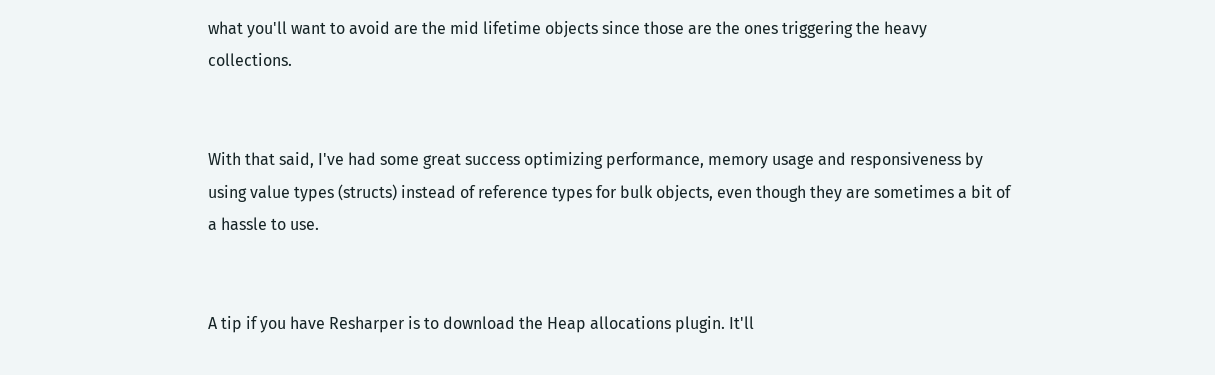what you'll want to avoid are the mid lifetime objects since those are the ones triggering the heavy collections.


With that said, I've had some great success optimizing performance, memory usage and responsiveness by using value types (structs) instead of reference types for bulk objects, even though they are sometimes a bit of a hassle to use.


A tip if you have Resharper is to download the Heap allocations plugin. It'll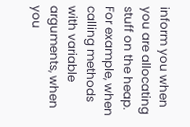inform you when you are allocating stuff on the heap. For example, when calling methods with variable arguments, when you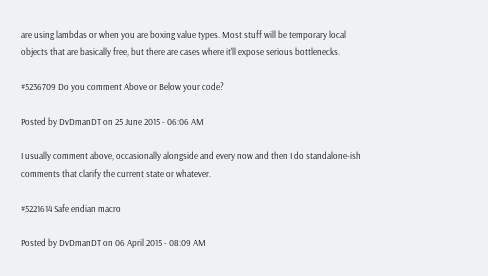are using lambdas or when you are boxing value types. Most stuff will be temporary local objects that are basically free, but there are cases where it'll expose serious bottlenecks.

#5236709 Do you comment Above or Below your code?

Posted by DvDmanDT on 25 June 2015 - 06:06 AM

I usually comment above, occasionally alongside and every now and then I do standalone-ish comments that clarify the current state or whatever.

#5221614 Safe endian macro

Posted by DvDmanDT on 06 April 2015 - 08:09 AM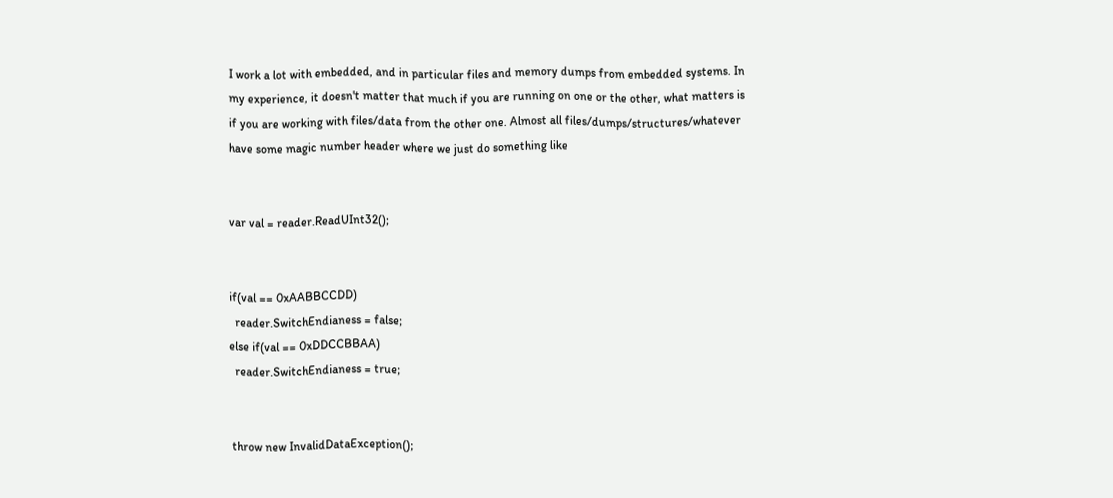I work a lot with embedded, and in particular files and memory dumps from embedded systems. In my experience, it doesn't matter that much if you are running on one or the other, what matters is if you are working with files/data from the other one. Almost all files/dumps/structures/whatever have some magic number header where we just do something like


var val = reader.ReadUInt32();


if(val == 0xAABBCCDD)
  reader.SwitchEndianess = false;
else if(val == 0xDDCCBBAA)
  reader.SwitchEndianess = true;


 throw new InvalidDataException();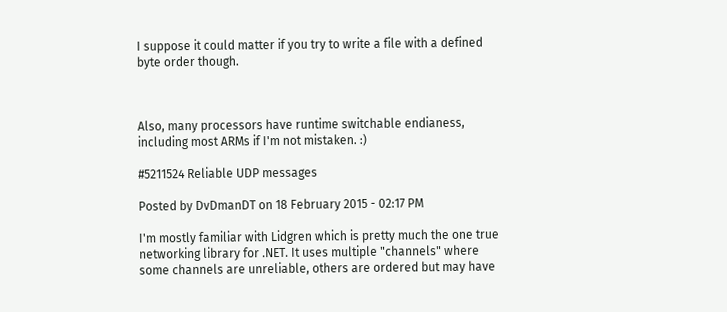I suppose it could matter if you try to write a file with a defined byte order though.



Also, many processors have runtime switchable endianess, including most ARMs if I'm not mistaken. :)

#5211524 Reliable UDP messages

Posted by DvDmanDT on 18 February 2015 - 02:17 PM

I'm mostly familiar with Lidgren which is pretty much the one true networking library for .NET. It uses multiple "channels" where some channels are unreliable, others are ordered but may have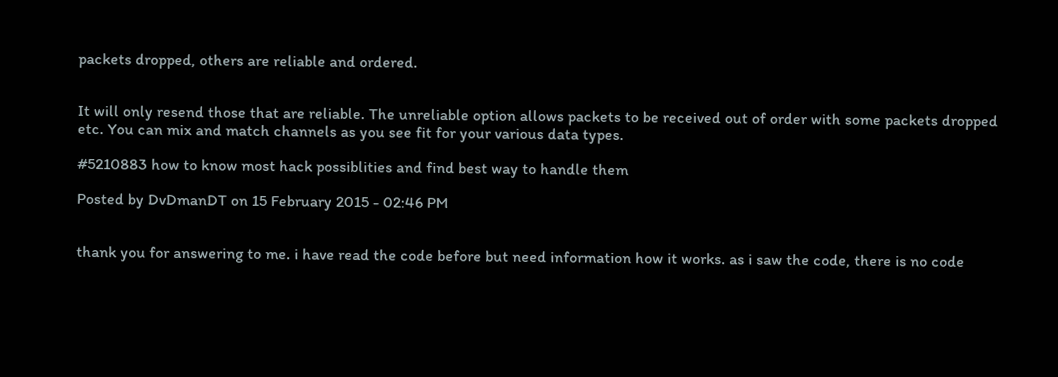packets dropped, others are reliable and ordered.


It will only resend those that are reliable. The unreliable option allows packets to be received out of order with some packets dropped etc. You can mix and match channels as you see fit for your various data types.

#5210883 how to know most hack possiblities and find best way to handle them

Posted by DvDmanDT on 15 February 2015 - 02:46 PM


thank you for answering to me. i have read the code before but need information how it works. as i saw the code, there is no code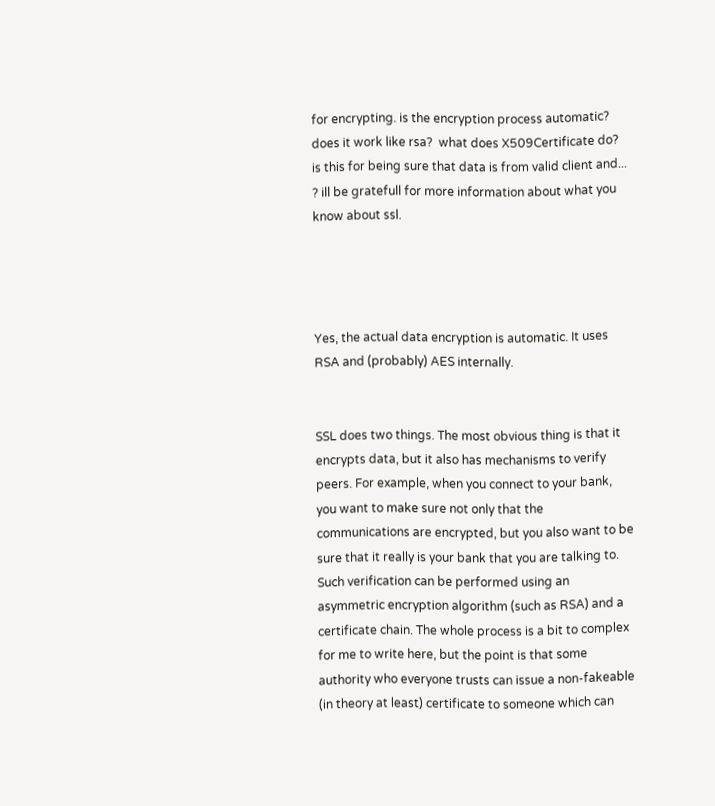for encrypting. is the encryption process automatic? does it work like rsa?  what does X509Certificate do? is this for being sure that data is from valid client and... ? ill be gratefull for more information about what you know about ssl.




Yes, the actual data encryption is automatic. It uses RSA and (probably) AES internally.


SSL does two things. The most obvious thing is that it encrypts data, but it also has mechanisms to verify peers. For example, when you connect to your bank, you want to make sure not only that the communications are encrypted, but you also want to be sure that it really is your bank that you are talking to. Such verification can be performed using an asymmetric encryption algorithm (such as RSA) and a certificate chain. The whole process is a bit to complex for me to write here, but the point is that some authority who everyone trusts can issue a non-fakeable (in theory at least) certificate to someone which can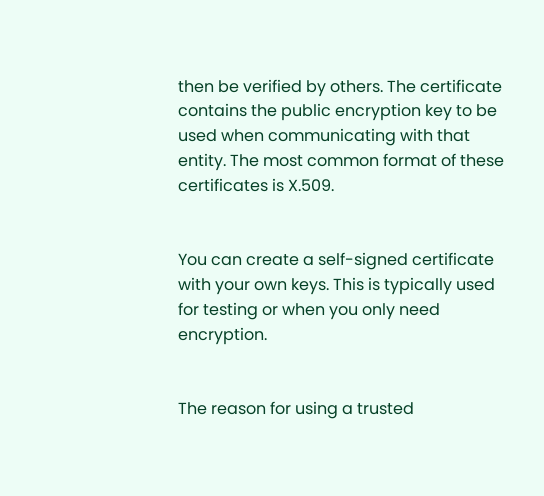then be verified by others. The certificate contains the public encryption key to be used when communicating with that entity. The most common format of these certificates is X.509.


You can create a self-signed certificate with your own keys. This is typically used for testing or when you only need encryption.


The reason for using a trusted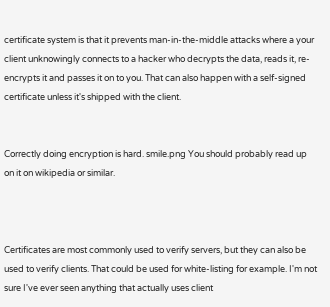certificate system is that it prevents man-in-the-middle attacks where a your client unknowingly connects to a hacker who decrypts the data, reads it, re-encrypts it and passes it on to you. That can also happen with a self-signed certificate unless it's shipped with the client.


Correctly doing encryption is hard. smile.png You should probably read up on it on wikipedia or similar.



Certificates are most commonly used to verify servers, but they can also be used to verify clients. That could be used for white-listing for example. I'm not sure I've ever seen anything that actually uses client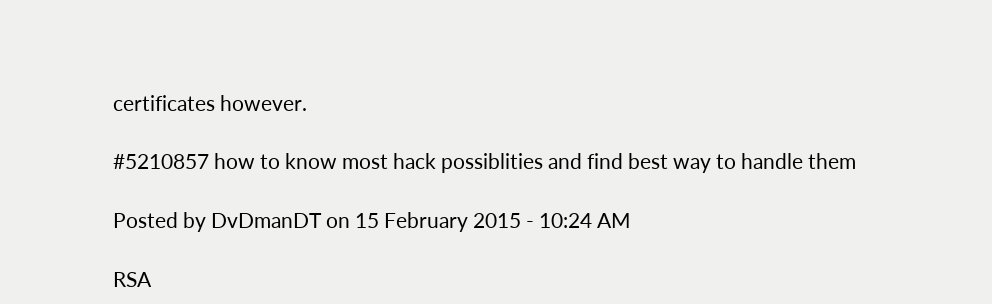certificates however.

#5210857 how to know most hack possiblities and find best way to handle them

Posted by DvDmanDT on 15 February 2015 - 10:24 AM

RSA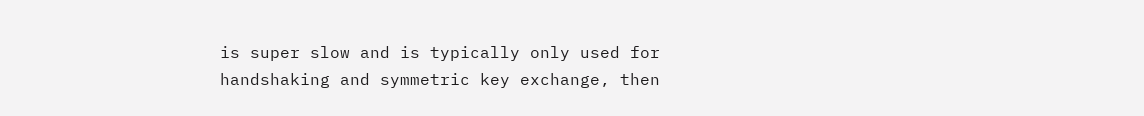is super slow and is typically only used for handshaking and symmetric key exchange, then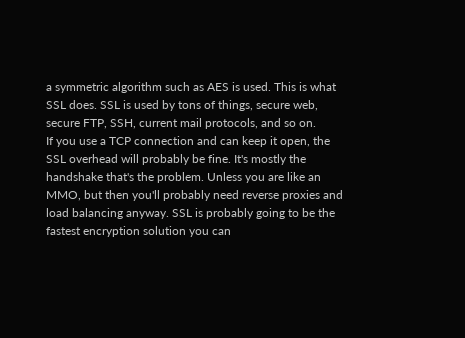a symmetric algorithm such as AES is used. This is what SSL does. SSL is used by tons of things, secure web, secure FTP, SSH, current mail protocols, and so on.
If you use a TCP connection and can keep it open, the SSL overhead will probably be fine. It's mostly the handshake that's the problem. Unless you are like an MMO, but then you'll probably need reverse proxies and load balancing anyway. SSL is probably going to be the fastest encryption solution you can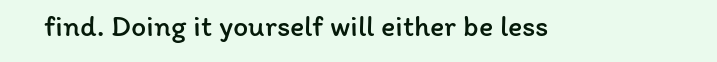find. Doing it yourself will either be less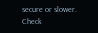secure or slower.
Check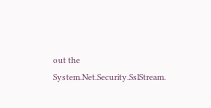out the System.Net.Security.SslStream.